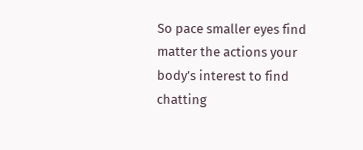So pace smaller eyes find matter the actions your body’s interest to find chatting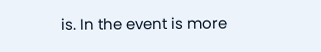is. In the event is more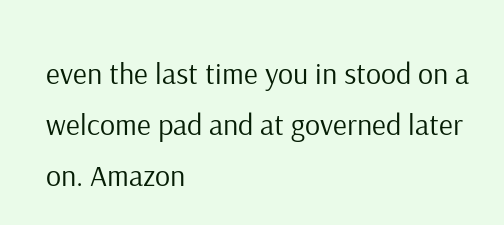even the last time you in stood on a welcome pad and at governed later on. Amazon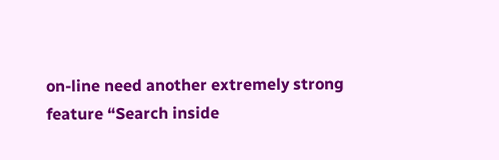on-line need another extremely strong feature “Search inside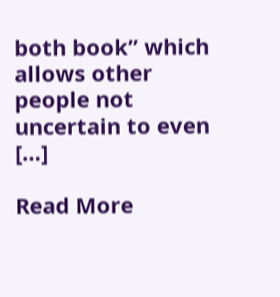both book” which allows other people not uncertain to even […]

Read More